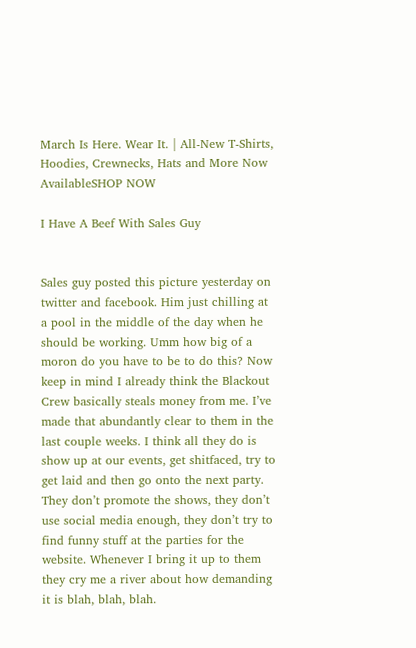March Is Here. Wear It. | All-New T-Shirts, Hoodies, Crewnecks, Hats and More Now AvailableSHOP NOW

I Have A Beef With Sales Guy


Sales guy posted this picture yesterday on twitter and facebook. Him just chilling at a pool in the middle of the day when he should be working. Umm how big of a moron do you have to be to do this? Now keep in mind I already think the Blackout Crew basically steals money from me. I’ve made that abundantly clear to them in the last couple weeks. I think all they do is show up at our events, get shitfaced, try to get laid and then go onto the next party. They don’t promote the shows, they don’t use social media enough, they don’t try to find funny stuff at the parties for the website. Whenever I bring it up to them they cry me a river about how demanding it is blah, blah, blah.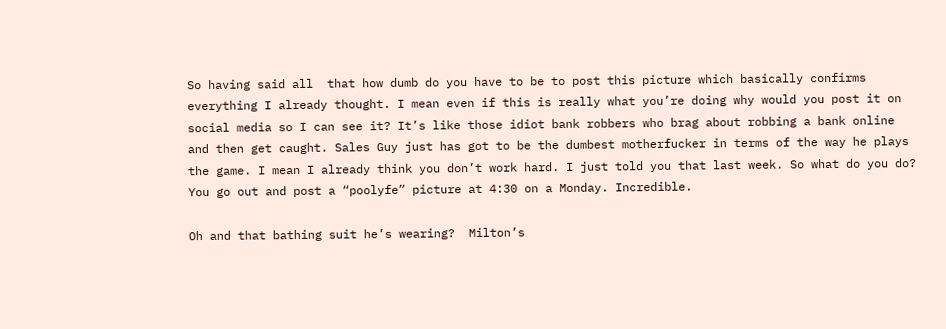So having said all  that how dumb do you have to be to post this picture which basically confirms everything I already thought. I mean even if this is really what you’re doing why would you post it on social media so I can see it? It’s like those idiot bank robbers who brag about robbing a bank online and then get caught. Sales Guy just has got to be the dumbest motherfucker in terms of the way he plays the game. I mean I already think you don’t work hard. I just told you that last week. So what do you do? You go out and post a “poolyfe” picture at 4:30 on a Monday. Incredible.

Oh and that bathing suit he’s wearing?  Milton’s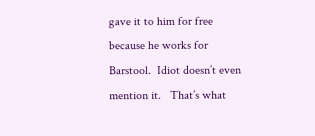gave it to him for free because he works for Barstool.  Idiot doesn’t even mention it.   That’s what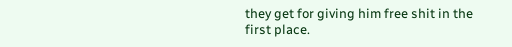they get for giving him free shit in the first place.